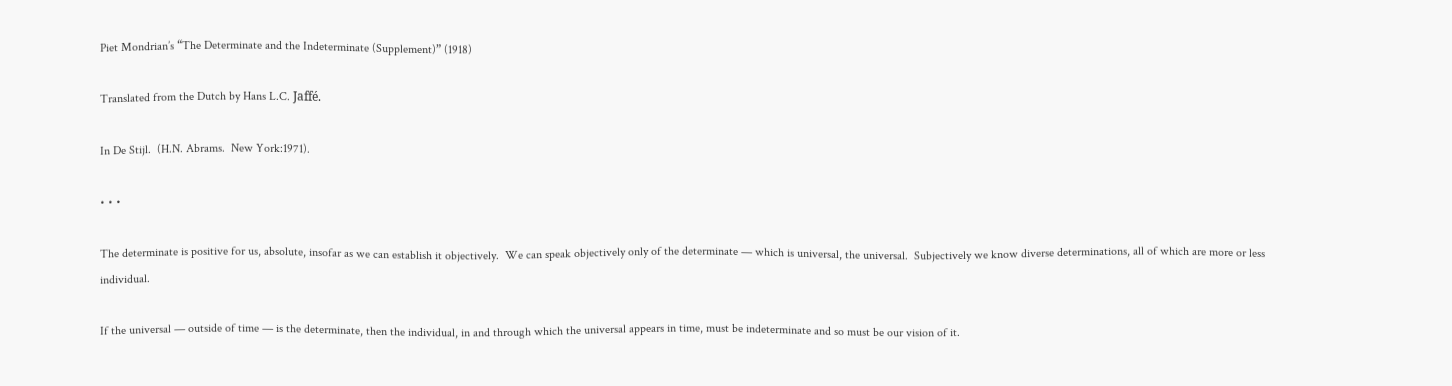Piet Mondrian’s “The Determinate and the Indeterminate (Supplement)” (1918)

Translated from the Dutch by Hans L.C. Jaffé.

In De Stijl.  (H.N. Abrams.  New York:1971).

• • •

The determinate is positive for us, absolute, insofar as we can establish it objectively.  We can speak objectively only of the determinate — which is universal, the universal.  Subjectively we know diverse determinations, all of which are more or less individual.

If the universal — outside of time — is the determinate, then the individual, in and through which the universal appears in time, must be indeterminate and so must be our vision of it.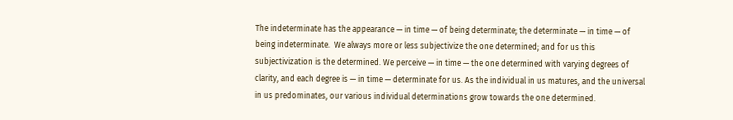The indeterminate has the appearance — in time — of being determinate; the determinate — in time — of being indeterminate.  We always more or less subjectivize the one determined; and for us this subjectivization is the determined. We perceive — in time — the one determined with varying degrees of clarity, and each degree is — in time — determinate for us. As the individual in us matures, and the universal in us predominates, our various individual determinations grow towards the one determined.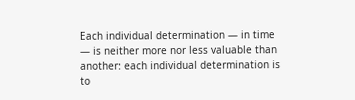Each individual determination — in time — is neither more nor less valuable than another: each individual determination is to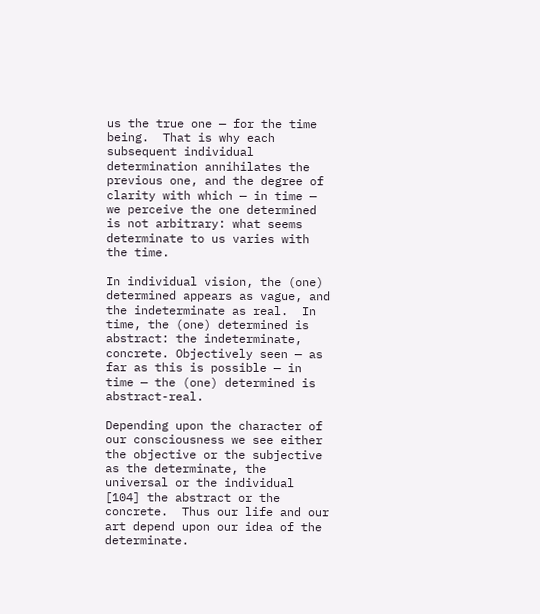us the true one — for the time being.  That is why each subsequent individual determination annihilates the previous one, and the degree of clarity with which — in time — we perceive the one determined is not arbitrary: what seems determinate to us varies with the time.

In individual vision, the (one) determined appears as vague, and the indeterminate as real.  In time, the (one) determined is abstract: the indeterminate, concrete. Objectively seen — as far as this is possible — in time — the (one) determined is abstract-real.

Depending upon the character of our consciousness we see either the objective or the subjective as the determinate, the universal or the individual [104] the abstract or the concrete.  Thus our life and our art depend upon our idea of the determinate.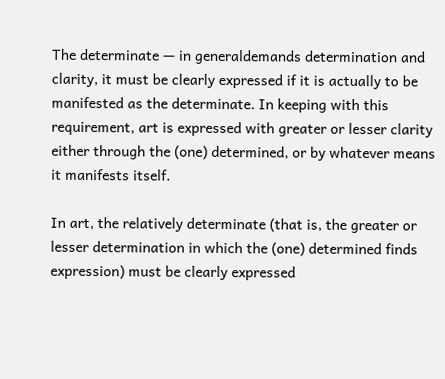The determinate — in generaldemands determination and clarity, it must be clearly expressed if it is actually to be manifested as the determinate. In keeping with this requirement, art is expressed with greater or lesser clarity either through the (one) determined, or by whatever means it manifests itself.

In art, the relatively determinate (that is, the greater or lesser determination in which the (one) determined finds expression) must be clearly expressed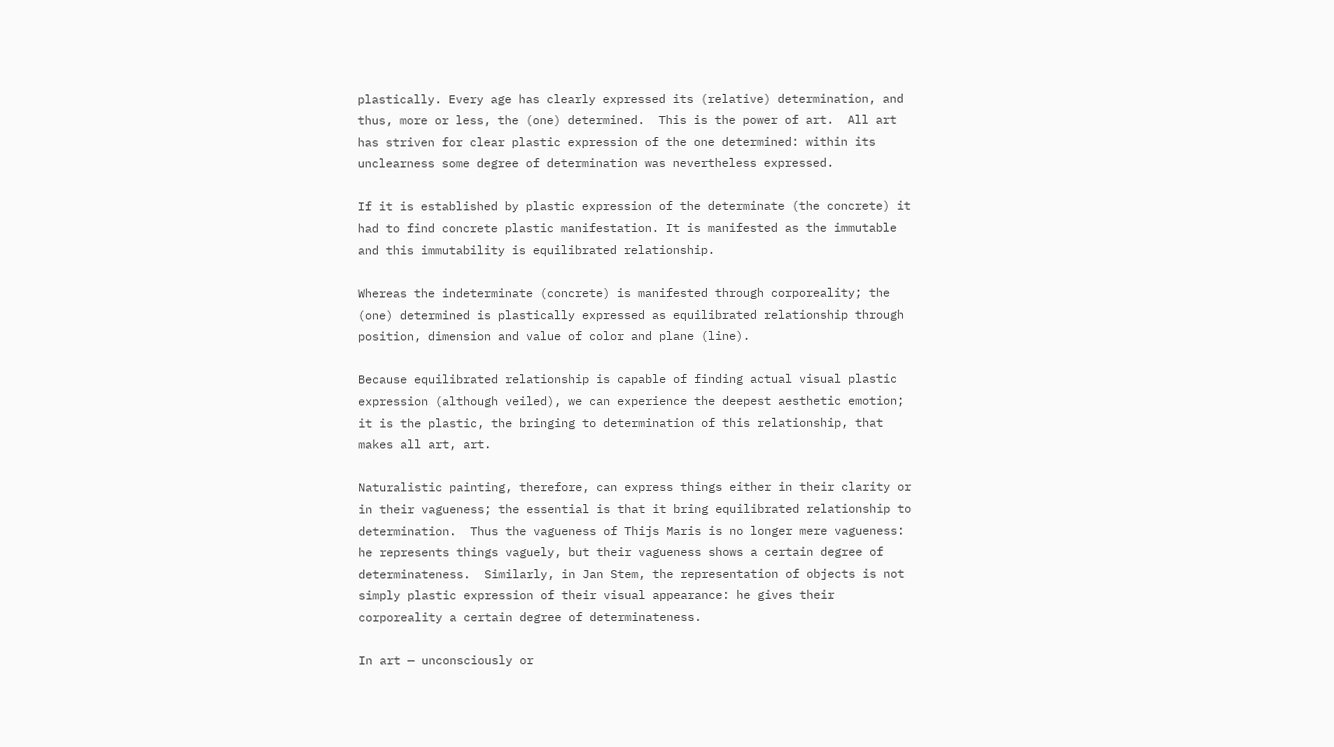plastically. Every age has clearly expressed its (relative) determination, and thus, more or less, the (one) determined.  This is the power of art.  All art has striven for clear plastic expression of the one determined: within its unclearness some degree of determination was nevertheless expressed.

If it is established by plastic expression of the determinate (the concrete) it had to find concrete plastic manifestation. It is manifested as the immutable and this immutability is equilibrated relationship.

Whereas the indeterminate (concrete) is manifested through corporeality; the (one) determined is plastically expressed as equilibrated relationship through position, dimension and value of color and plane (line).

Because equilibrated relationship is capable of finding actual visual plastic expression (although veiled), we can experience the deepest aesthetic emotion; it is the plastic, the bringing to determination of this relationship, that makes all art, art.

Naturalistic painting, therefore, can express things either in their clarity or in their vagueness; the essential is that it bring equilibrated relationship to determination.  Thus the vagueness of Thijs Maris is no longer mere vagueness: he represents things vaguely, but their vagueness shows a certain degree of determinateness.  Similarly, in Jan Stem, the representation of objects is not simply plastic expression of their visual appearance: he gives their corporeality a certain degree of determinateness.

In art — unconsciously or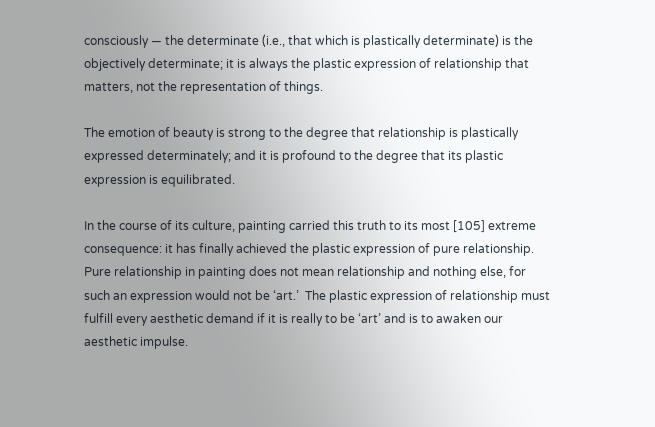consciously — the determinate (i.e., that which is plastically determinate) is the objectively determinate; it is always the plastic expression of relationship that matters, not the representation of things.

The emotion of beauty is strong to the degree that relationship is plastically expressed determinately; and it is profound to the degree that its plastic expression is equilibrated.

In the course of its culture, painting carried this truth to its most [105] extreme consequence: it has finally achieved the plastic expression of pure relationship.  Pure relationship in painting does not mean relationship and nothing else, for such an expression would not be ‘art.’  The plastic expression of relationship must fulfill every aesthetic demand if it is really to be ‘art’ and is to awaken our aesthetic impulse.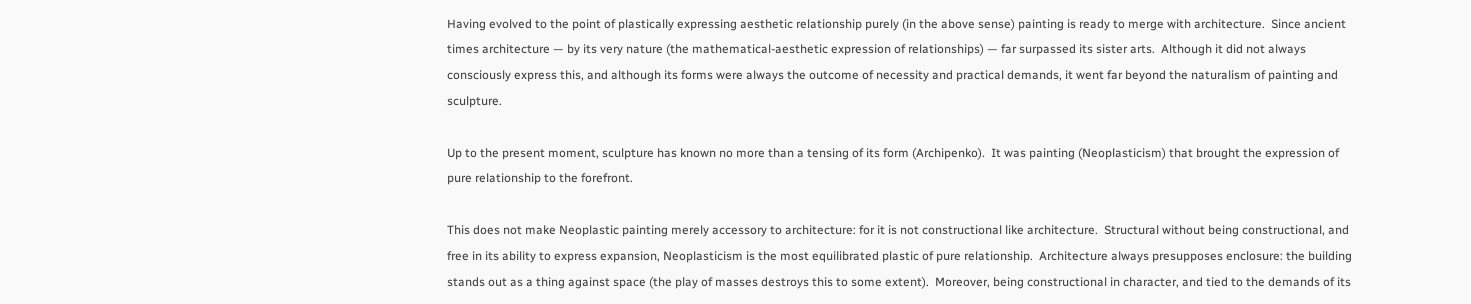Having evolved to the point of plastically expressing aesthetic relationship purely (in the above sense) painting is ready to merge with architecture.  Since ancient times architecture — by its very nature (the mathematical-aesthetic expression of relationships) — far surpassed its sister arts.  Although it did not always consciously express this, and although its forms were always the outcome of necessity and practical demands, it went far beyond the naturalism of painting and sculpture.

Up to the present moment, sculpture has known no more than a tensing of its form (Archipenko).  It was painting (Neoplasticism) that brought the expression of pure relationship to the forefront.

This does not make Neoplastic painting merely accessory to architecture: for it is not constructional like architecture.  Structural without being constructional, and free in its ability to express expansion, Neoplasticism is the most equilibrated plastic of pure relationship.  Architecture always presupposes enclosure: the building stands out as a thing against space (the play of masses destroys this to some extent).  Moreover, being constructional in character, and tied to the demands of its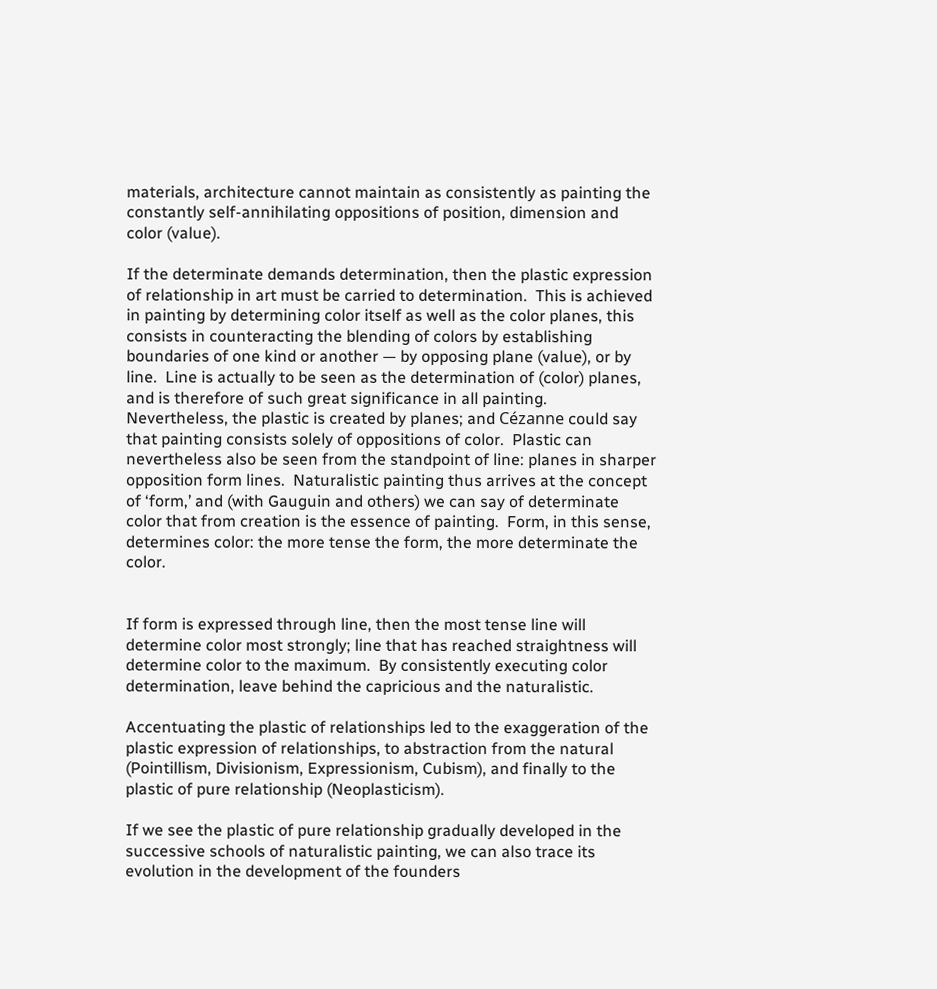materials, architecture cannot maintain as consistently as painting the constantly self-annihilating oppositions of position, dimension and color (value).

If the determinate demands determination, then the plastic expression of relationship in art must be carried to determination.  This is achieved in painting by determining color itself as well as the color planes, this consists in counteracting the blending of colors by establishing boundaries of one kind or another — by opposing plane (value), or by line.  Line is actually to be seen as the determination of (color) planes, and is therefore of such great significance in all painting.  Nevertheless, the plastic is created by planes; and Cézanne could say that painting consists solely of oppositions of color.  Plastic can nevertheless also be seen from the standpoint of line: planes in sharper opposition form lines.  Naturalistic painting thus arrives at the concept of ‘form,’ and (with Gauguin and others) we can say of determinate color that from creation is the essence of painting.  Form, in this sense, determines color: the more tense the form, the more determinate the color.


If form is expressed through line, then the most tense line will determine color most strongly; line that has reached straightness will determine color to the maximum.  By consistently executing color determination, leave behind the capricious and the naturalistic.

Accentuating the plastic of relationships led to the exaggeration of the plastic expression of relationships, to abstraction from the natural (Pointillism, Divisionism, Expressionism, Cubism), and finally to the plastic of pure relationship (Neoplasticism).

If we see the plastic of pure relationship gradually developed in the successive schools of naturalistic painting, we can also trace its evolution in the development of the founders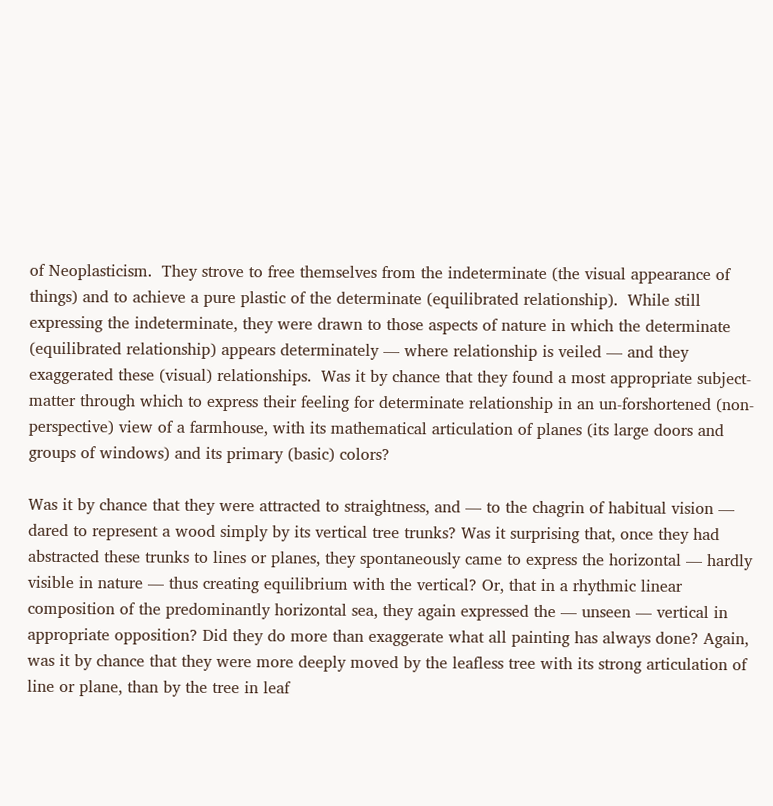of Neoplasticism.  They strove to free themselves from the indeterminate (the visual appearance of things) and to achieve a pure plastic of the determinate (equilibrated relationship).  While still expressing the indeterminate, they were drawn to those aspects of nature in which the determinate (equilibrated relationship) appears determinately — where relationship is veiled — and they exaggerated these (visual) relationships.  Was it by chance that they found a most appropriate subject-matter through which to express their feeling for determinate relationship in an un-forshortened (non-perspective) view of a farmhouse, with its mathematical articulation of planes (its large doors and groups of windows) and its primary (basic) colors?

Was it by chance that they were attracted to straightness, and — to the chagrin of habitual vision — dared to represent a wood simply by its vertical tree trunks? Was it surprising that, once they had abstracted these trunks to lines or planes, they spontaneously came to express the horizontal — hardly visible in nature — thus creating equilibrium with the vertical? Or, that in a rhythmic linear composition of the predominantly horizontal sea, they again expressed the — unseen — vertical in appropriate opposition? Did they do more than exaggerate what all painting has always done? Again, was it by chance that they were more deeply moved by the leafless tree with its strong articulation of line or plane, than by the tree in leaf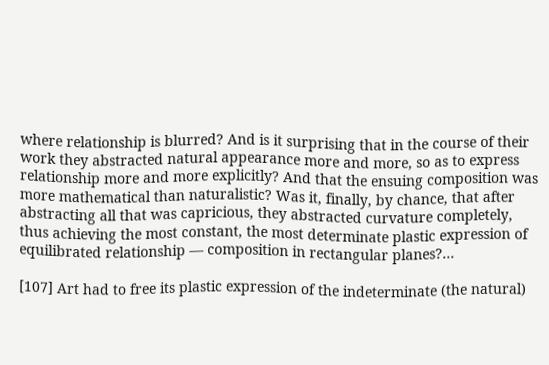where relationship is blurred? And is it surprising that in the course of their work they abstracted natural appearance more and more, so as to express relationship more and more explicitly? And that the ensuing composition was more mathematical than naturalistic? Was it, finally, by chance, that after abstracting all that was capricious, they abstracted curvature completely, thus achieving the most constant, the most determinate plastic expression of equilibrated relationship — composition in rectangular planes?…

[107] Art had to free its plastic expression of the indeterminate (the natural)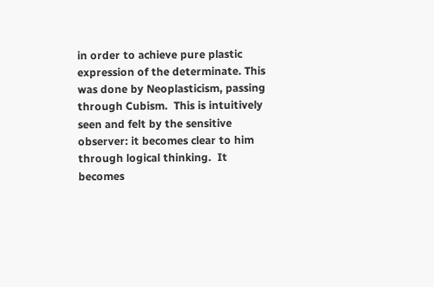in order to achieve pure plastic expression of the determinate. This was done by Neoplasticism, passing through Cubism.  This is intuitively seen and felt by the sensitive observer: it becomes clear to him through logical thinking.  It becomes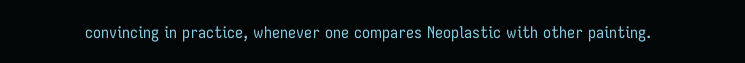convincing in practice, whenever one compares Neoplastic with other painting.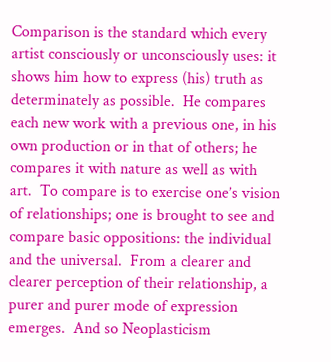Comparison is the standard which every artist consciously or unconsciously uses: it shows him how to express (his) truth as determinately as possible.  He compares each new work with a previous one, in his own production or in that of others; he compares it with nature as well as with art.  To compare is to exercise one’s vision of relationships; one is brought to see and compare basic oppositions: the individual and the universal.  From a clearer and clearer perception of their relationship, a purer and purer mode of expression emerges.  And so Neoplasticism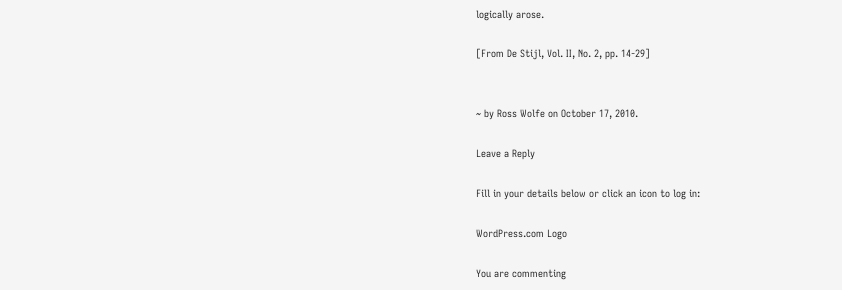logically arose.

[From De Stijl, Vol. II, No. 2, pp. 14-29]


~ by Ross Wolfe on October 17, 2010.

Leave a Reply

Fill in your details below or click an icon to log in:

WordPress.com Logo

You are commenting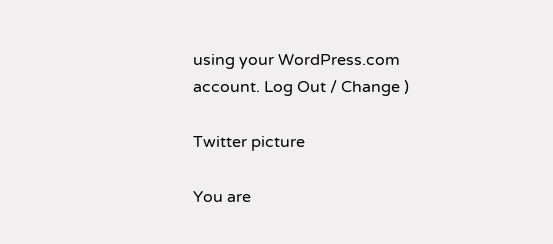using your WordPress.com account. Log Out / Change )

Twitter picture

You are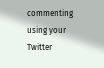commenting using your Twitter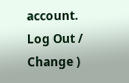account. Log Out / Change )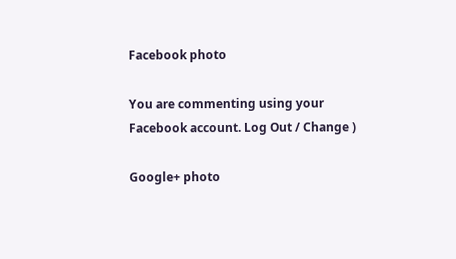Facebook photo

You are commenting using your Facebook account. Log Out / Change )

Google+ photo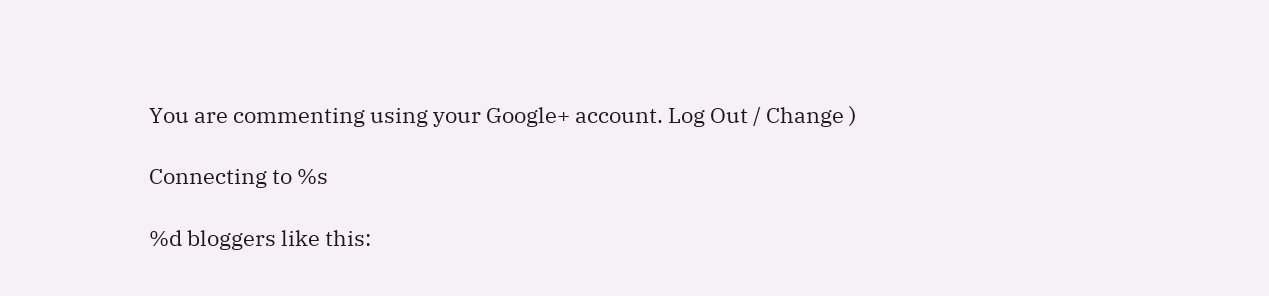You are commenting using your Google+ account. Log Out / Change )

Connecting to %s

%d bloggers like this: